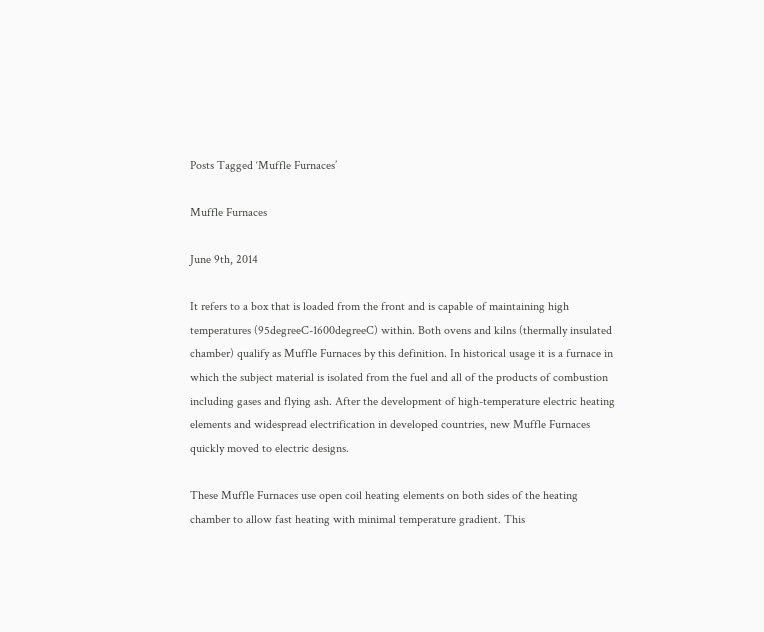Posts Tagged ‘Muffle Furnaces’

Muffle Furnaces

June 9th, 2014

It refers to a box that is loaded from the front and is capable of maintaining high temperatures (95degreeC-1600degreeC) within. Both ovens and kilns (thermally insulated chamber) qualify as Muffle Furnaces by this definition. In historical usage it is a furnace in which the subject material is isolated from the fuel and all of the products of combustion including gases and flying ash. After the development of high-temperature electric heating elements and widespread electrification in developed countries, new Muffle Furnaces quickly moved to electric designs.

These Muffle Furnaces use open coil heating elements on both sides of the heating chamber to allow fast heating with minimal temperature gradient. This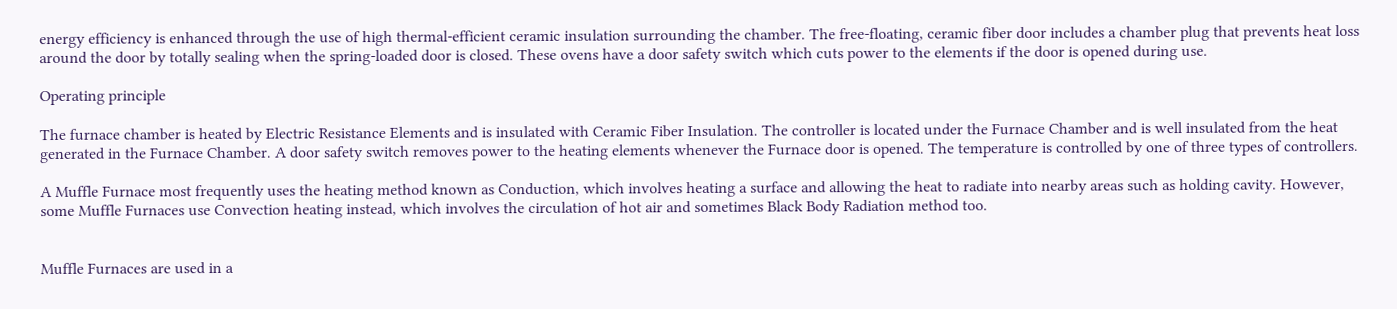energy efficiency is enhanced through the use of high thermal-efficient ceramic insulation surrounding the chamber. The free-floating, ceramic fiber door includes a chamber plug that prevents heat loss around the door by totally sealing when the spring-loaded door is closed. These ovens have a door safety switch which cuts power to the elements if the door is opened during use.

Operating principle

The furnace chamber is heated by Electric Resistance Elements and is insulated with Ceramic Fiber Insulation. The controller is located under the Furnace Chamber and is well insulated from the heat generated in the Furnace Chamber. A door safety switch removes power to the heating elements whenever the Furnace door is opened. The temperature is controlled by one of three types of controllers.

A Muffle Furnace most frequently uses the heating method known as Conduction, which involves heating a surface and allowing the heat to radiate into nearby areas such as holding cavity. However, some Muffle Furnaces use Convection heating instead, which involves the circulation of hot air and sometimes Black Body Radiation method too.


Muffle Furnaces are used in a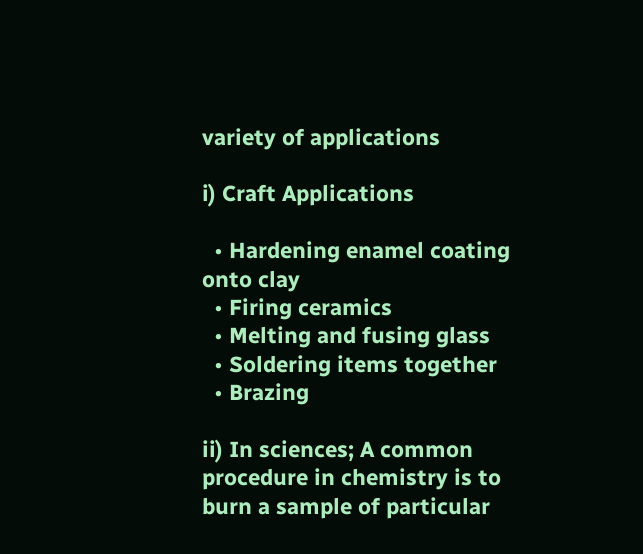variety of applications

i) Craft Applications

  • Hardening enamel coating onto clay
  • Firing ceramics
  • Melting and fusing glass
  • Soldering items together
  • Brazing

ii) In sciences; A common procedure in chemistry is to burn a sample of particular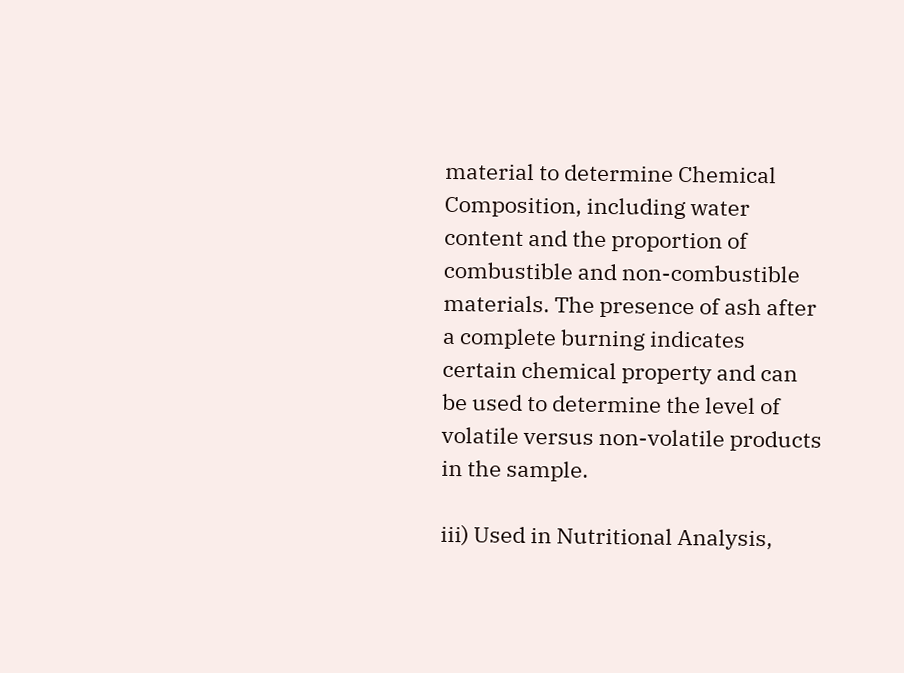material to determine Chemical Composition, including water content and the proportion of combustible and non-combustible materials. The presence of ash after a complete burning indicates certain chemical property and can be used to determine the level of volatile versus non-volatile products in the sample.

iii) Used in Nutritional Analysis,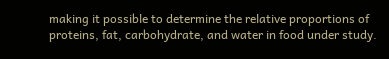making it possible to determine the relative proportions of proteins, fat, carbohydrate, and water in food under study.